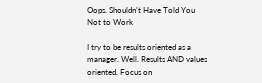Oops. Shouldn’t Have Told You Not to Work

I try to be results oriented as a manager. Well. Results AND values oriented. Focus on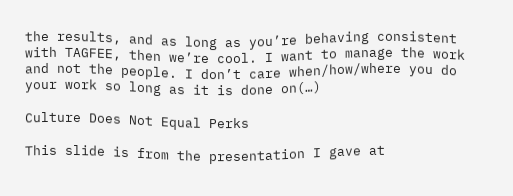the results, and as long as you’re behaving consistent with TAGFEE, then we’re cool. I want to manage the work and not the people. I don’t care when/how/where you do your work so long as it is done on(…)

Culture Does Not Equal Perks

This slide is from the presentation I gave at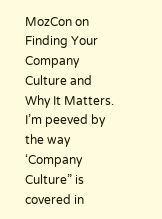MozCon on Finding Your Company Culture and Why It Matters. I’m peeved by the way ‘Company Culture” is covered in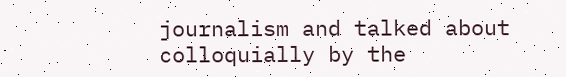journalism and talked about colloquially by the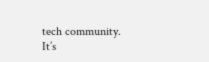tech community. It’s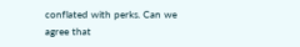conflated with perks. Can we agree that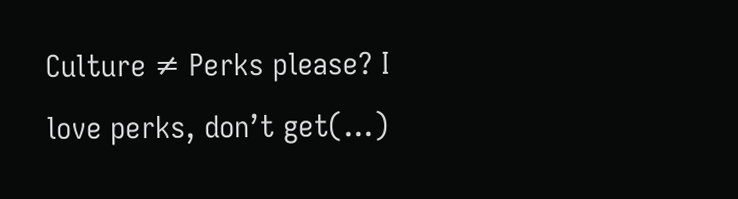Culture ≠ Perks please? I love perks, don’t get(…)